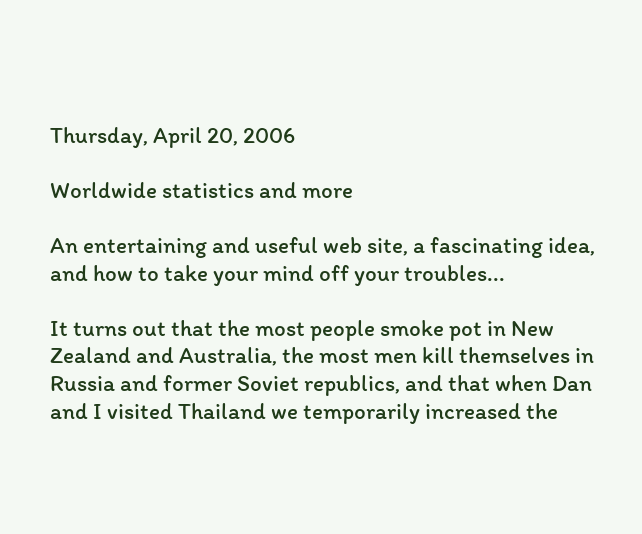Thursday, April 20, 2006

Worldwide statistics and more

An entertaining and useful web site, a fascinating idea, and how to take your mind off your troubles...

It turns out that the most people smoke pot in New Zealand and Australia, the most men kill themselves in Russia and former Soviet republics, and that when Dan and I visited Thailand we temporarily increased the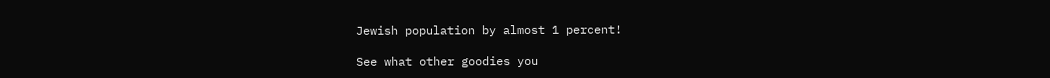Jewish population by almost 1 percent!

See what other goodies you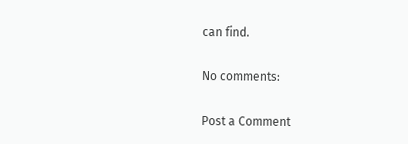can find.

No comments:

Post a Comment